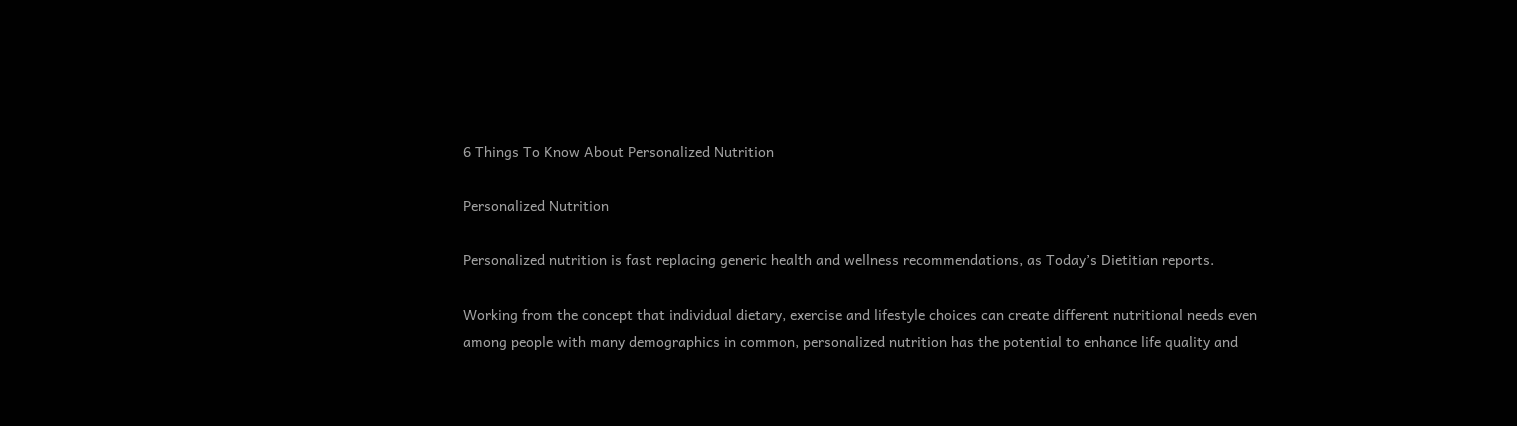6 Things To Know About Personalized Nutrition

Personalized Nutrition

Personalized nutrition is fast replacing generic health and wellness recommendations, as Today’s Dietitian reports.

Working from the concept that individual dietary, exercise and lifestyle choices can create different nutritional needs even among people with many demographics in common, personalized nutrition has the potential to enhance life quality and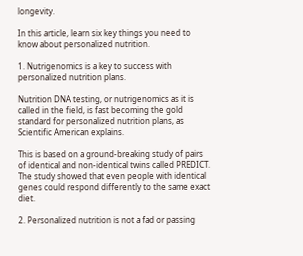longevity.

In this article, learn six key things you need to know about personalized nutrition.

1. Nutrigenomics is a key to success with personalized nutrition plans.

Nutrition DNA testing, or nutrigenomics as it is called in the field, is fast becoming the gold standard for personalized nutrition plans, as Scientific American explains.

This is based on a ground-breaking study of pairs of identical and non-identical twins called PREDICT. The study showed that even people with identical genes could respond differently to the same exact diet.

2. Personalized nutrition is not a fad or passing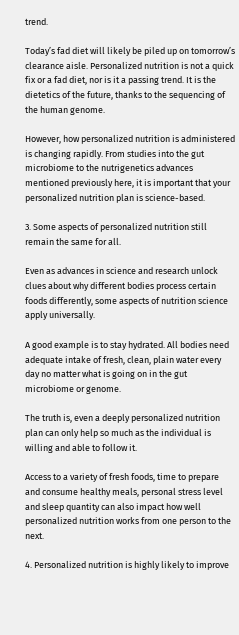trend.

Today’s fad diet will likely be piled up on tomorrow’s clearance aisle. Personalized nutrition is not a quick fix or a fad diet, nor is it a passing trend. It is the dietetics of the future, thanks to the sequencing of the human genome.

However, how personalized nutrition is administered is changing rapidly. From studies into the gut microbiome to the nutrigenetics advances mentioned previously here, it is important that your personalized nutrition plan is science-based.

3. Some aspects of personalized nutrition still remain the same for all.

Even as advances in science and research unlock clues about why different bodies process certain foods differently, some aspects of nutrition science apply universally.

A good example is to stay hydrated. All bodies need adequate intake of fresh, clean, plain water every day no matter what is going on in the gut microbiome or genome.

The truth is, even a deeply personalized nutrition plan can only help so much as the individual is willing and able to follow it.

Access to a variety of fresh foods, time to prepare and consume healthy meals, personal stress level and sleep quantity can also impact how well personalized nutrition works from one person to the next.

4. Personalized nutrition is highly likely to improve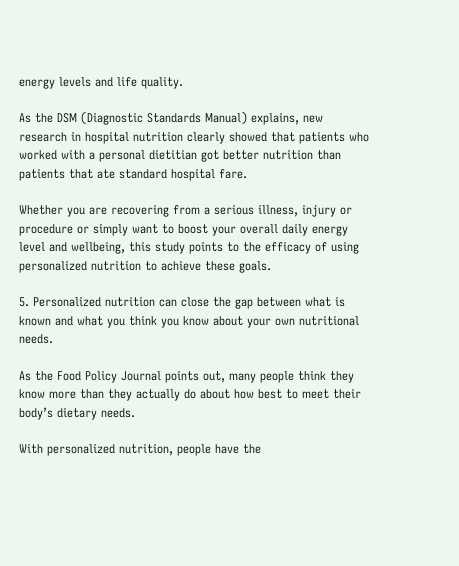energy levels and life quality.

As the DSM (Diagnostic Standards Manual) explains, new research in hospital nutrition clearly showed that patients who worked with a personal dietitian got better nutrition than patients that ate standard hospital fare.

Whether you are recovering from a serious illness, injury or procedure or simply want to boost your overall daily energy level and wellbeing, this study points to the efficacy of using personalized nutrition to achieve these goals.

5. Personalized nutrition can close the gap between what is known and what you think you know about your own nutritional needs.

As the Food Policy Journal points out, many people think they know more than they actually do about how best to meet their body’s dietary needs.

With personalized nutrition, people have the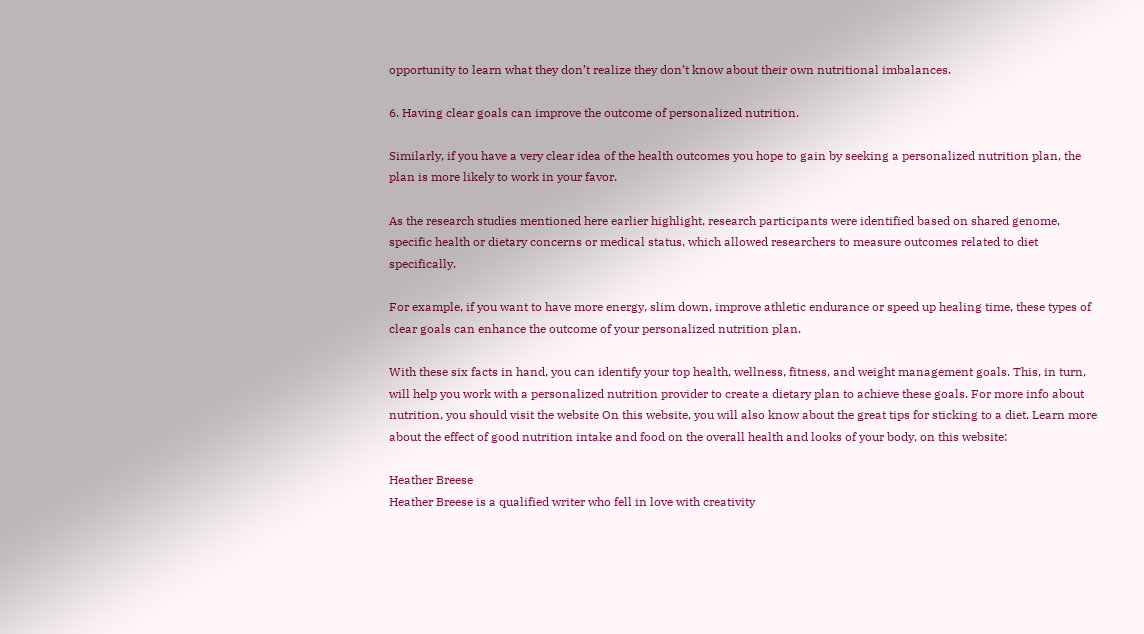opportunity to learn what they don’t realize they don’t know about their own nutritional imbalances.

6. Having clear goals can improve the outcome of personalized nutrition.

Similarly, if you have a very clear idea of the health outcomes you hope to gain by seeking a personalized nutrition plan, the plan is more likely to work in your favor.

As the research studies mentioned here earlier highlight, research participants were identified based on shared genome, specific health or dietary concerns or medical status, which allowed researchers to measure outcomes related to diet specifically.

For example, if you want to have more energy, slim down, improve athletic endurance or speed up healing time, these types of clear goals can enhance the outcome of your personalized nutrition plan.

With these six facts in hand, you can identify your top health, wellness, fitness, and weight management goals. This, in turn, will help you work with a personalized nutrition provider to create a dietary plan to achieve these goals. For more info about nutrition, you should visit the website On this website, you will also know about the great tips for sticking to a diet. Learn more about the effect of good nutrition intake and food on the overall health and looks of your body, on this website:

Heather Breese
Heather Breese is a qualified writer who fell in love with creativity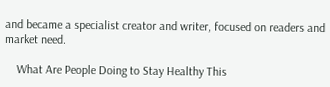and became a specialist creator and writer, focused on readers and market need.

    What Are People Doing to Stay Healthy This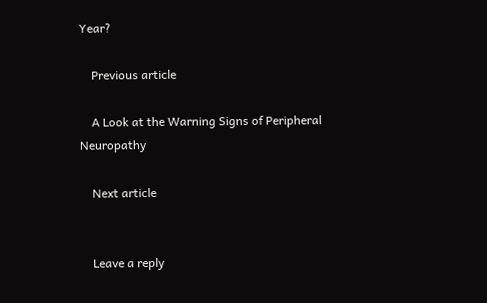Year?

    Previous article

    A Look at the Warning Signs of Peripheral Neuropathy

    Next article


    Leave a reply